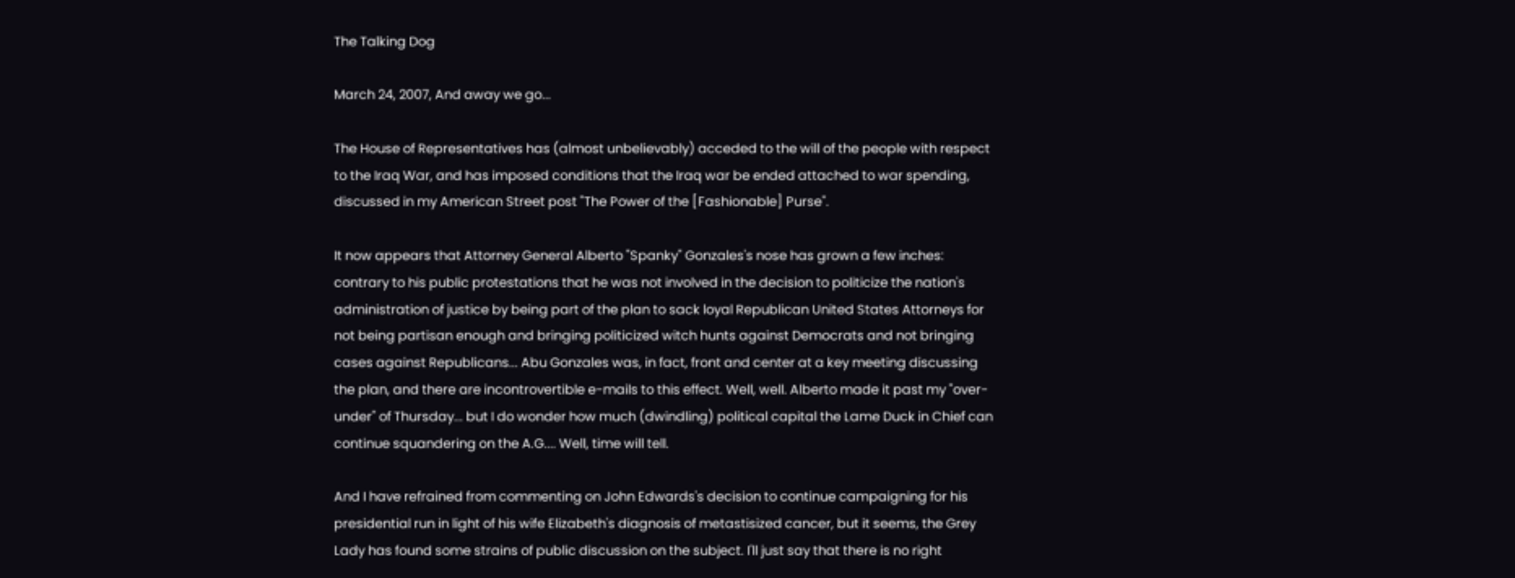The Talking Dog

March 24, 2007, And away we go...

The House of Representatives has (almost unbelievably) acceded to the will of the people with respect to the Iraq War, and has imposed conditions that the Iraq war be ended attached to war spending, discussed in my American Street post "The Power of the [Fashionable] Purse".

It now appears that Attorney General Alberto "Spanky" Gonzales's nose has grown a few inches: contrary to his public protestations that he was not involved in the decision to politicize the nation's administration of justice by being part of the plan to sack loyal Republican United States Attorneys for not being partisan enough and bringing politicized witch hunts against Democrats and not bringing cases against Republicans... Abu Gonzales was, in fact, front and center at a key meeting discussing the plan, and there are incontrovertible e-mails to this effect. Well, well. Alberto made it past my "over-under" of Thursday... but I do wonder how much (dwindling) political capital the Lame Duck in Chief can continue squandering on the A.G.... Well, time will tell.

And I have refrained from commenting on John Edwards's decision to continue campaigning for his presidential run in light of his wife Elizabeth's diagnosis of metastisized cancer, but it seems, the Grey Lady has found some strains of public discussion on the subject. I'll just say that there is no right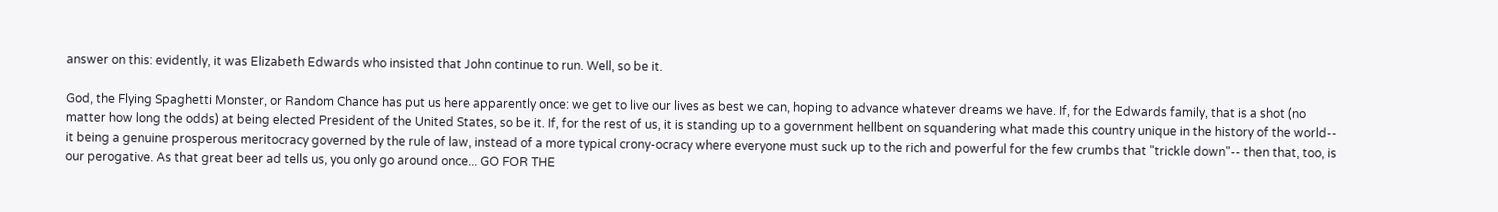answer on this: evidently, it was Elizabeth Edwards who insisted that John continue to run. Well, so be it.

God, the Flying Spaghetti Monster, or Random Chance has put us here apparently once: we get to live our lives as best we can, hoping to advance whatever dreams we have. If, for the Edwards family, that is a shot (no matter how long the odds) at being elected President of the United States, so be it. If, for the rest of us, it is standing up to a government hellbent on squandering what made this country unique in the history of the world-- it being a genuine prosperous meritocracy governed by the rule of law, instead of a more typical crony-ocracy where everyone must suck up to the rich and powerful for the few crumbs that "trickle down"-- then that, too, is our perogative. As that great beer ad tells us, you only go around once... GO FOR THE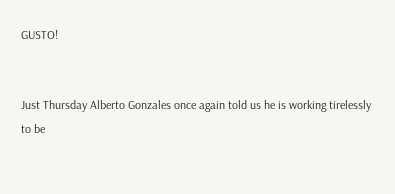GUSTO!


Just Thursday Alberto Gonzales once again told us he is working tirelessly to be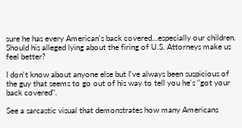sure he has every American's back covered…especially our children. Should his alleged lying about the firing of U.S. Attorneys make us feel better?

I don't know about anyone else but I've always been suspicious of the guy that seems to go out of his way to tell you he's "got your back covered".

See a sarcastic visual that demonstrates how many Americans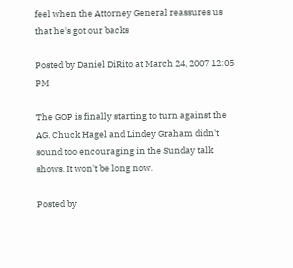feel when the Attorney General reassures us that he's got our backs

Posted by Daniel DiRito at March 24, 2007 12:05 PM

The GOP is finally starting to turn against the AG. Chuck Hagel and Lindey Graham didn't sound too encouraging in the Sunday talk shows. It won't be long now.

Posted by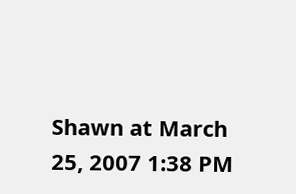Shawn at March 25, 2007 1:38 PM